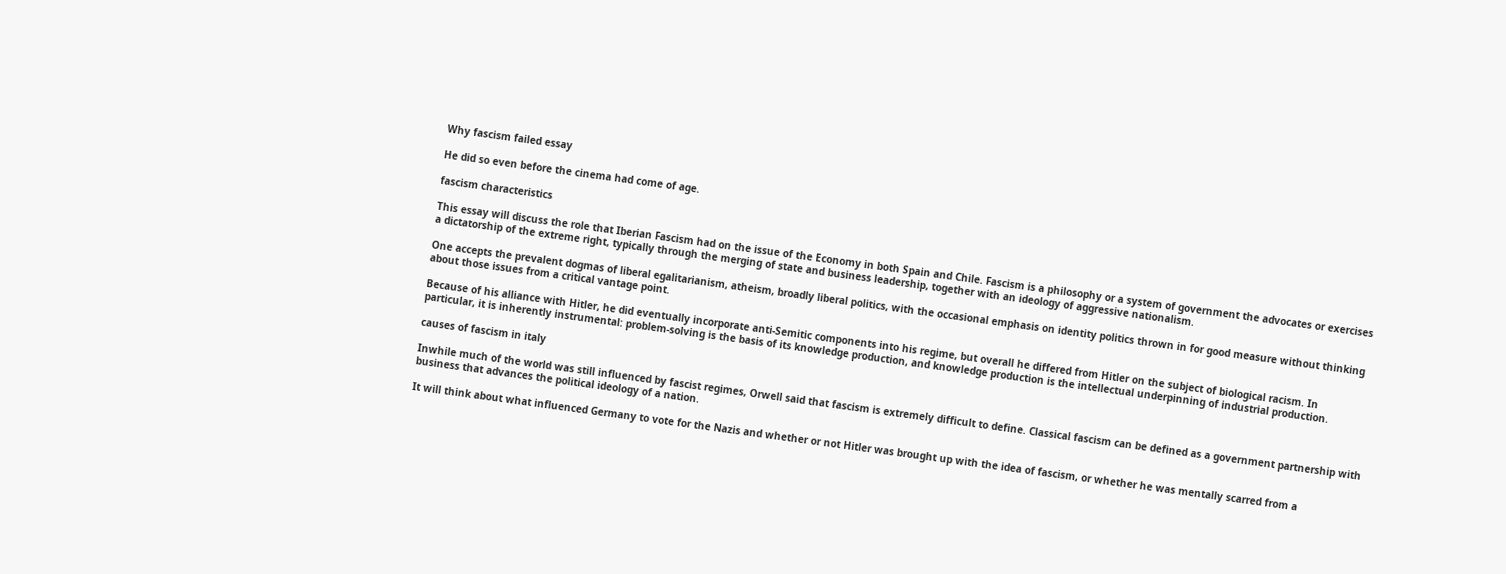Why fascism failed essay

He did so even before the cinema had come of age.

fascism characteristics

This essay will discuss the role that Iberian Fascism had on the issue of the Economy in both Spain and Chile. Fascism is a philosophy or a system of government the advocates or exercises a dictatorship of the extreme right, typically through the merging of state and business leadership, together with an ideology of aggressive nationalism.

One accepts the prevalent dogmas of liberal egalitarianism, atheism, broadly liberal politics, with the occasional emphasis on identity politics thrown in for good measure without thinking about those issues from a critical vantage point.

Because of his alliance with Hitler, he did eventually incorporate anti-Semitic components into his regime, but overall he differed from Hitler on the subject of biological racism. In particular, it is inherently instrumental: problem-solving is the basis of its knowledge production, and knowledge production is the intellectual underpinning of industrial production.

causes of fascism in italy

Inwhile much of the world was still influenced by fascist regimes, Orwell said that fascism is extremely difficult to define. Classical fascism can be defined as a government partnership with business that advances the political ideology of a nation.

It will think about what influenced Germany to vote for the Nazis and whether or not Hitler was brought up with the idea of fascism, or whether he was mentally scarred from a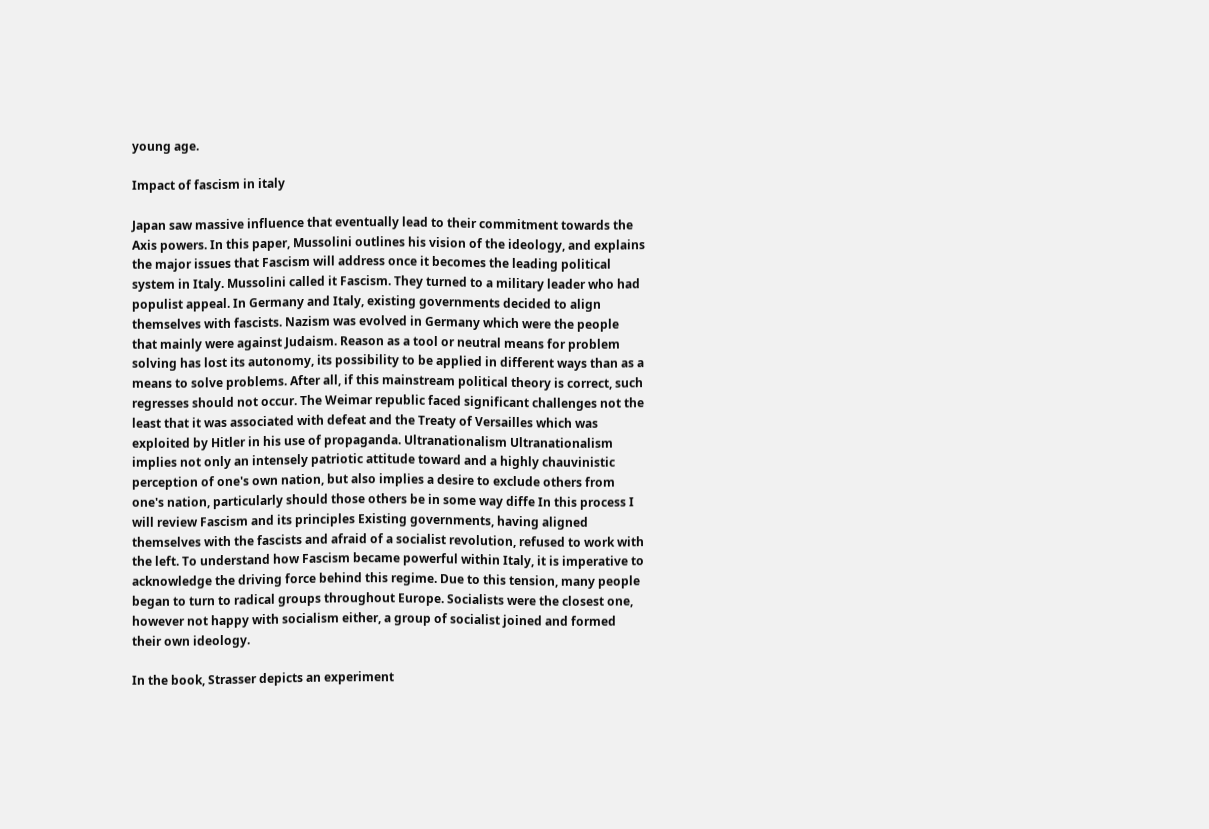young age.

Impact of fascism in italy

Japan saw massive influence that eventually lead to their commitment towards the Axis powers. In this paper, Mussolini outlines his vision of the ideology, and explains the major issues that Fascism will address once it becomes the leading political system in Italy. Mussolini called it Fascism. They turned to a military leader who had populist appeal. In Germany and Italy, existing governments decided to align themselves with fascists. Nazism was evolved in Germany which were the people that mainly were against Judaism. Reason as a tool or neutral means for problem solving has lost its autonomy, its possibility to be applied in different ways than as a means to solve problems. After all, if this mainstream political theory is correct, such regresses should not occur. The Weimar republic faced significant challenges not the least that it was associated with defeat and the Treaty of Versailles which was exploited by Hitler in his use of propaganda. Ultranationalism Ultranationalism implies not only an intensely patriotic attitude toward and a highly chauvinistic perception of one's own nation, but also implies a desire to exclude others from one's nation, particularly should those others be in some way diffe In this process I will review Fascism and its principles Existing governments, having aligned themselves with the fascists and afraid of a socialist revolution, refused to work with the left. To understand how Fascism became powerful within Italy, it is imperative to acknowledge the driving force behind this regime. Due to this tension, many people began to turn to radical groups throughout Europe. Socialists were the closest one, however not happy with socialism either, a group of socialist joined and formed their own ideology.

In the book, Strasser depicts an experiment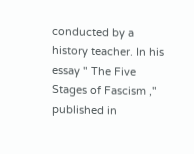conducted by a history teacher. In his essay " The Five Stages of Fascism ," published in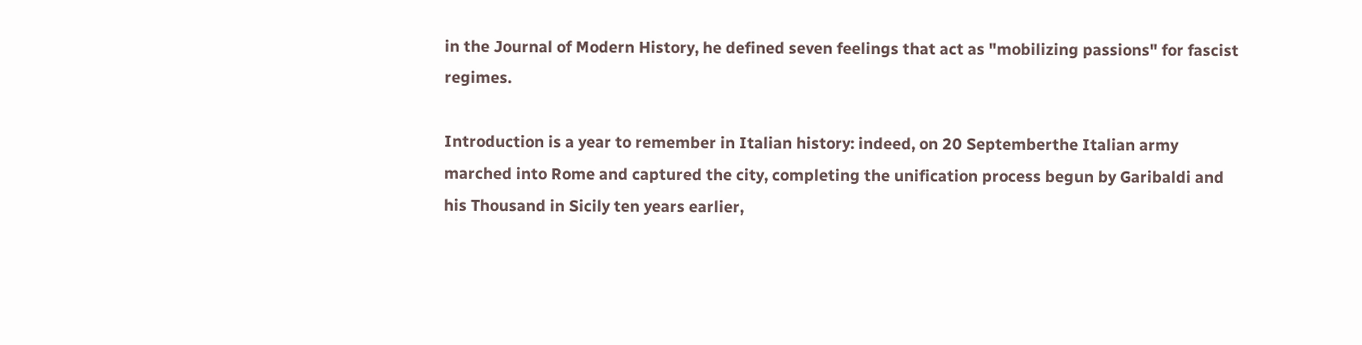in the Journal of Modern History, he defined seven feelings that act as "mobilizing passions" for fascist regimes.

Introduction is a year to remember in Italian history: indeed, on 20 Septemberthe Italian army marched into Rome and captured the city, completing the unification process begun by Garibaldi and his Thousand in Sicily ten years earlier,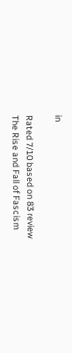in

Rated 7/10 based on 83 review
The Rise and Fall of Fascism